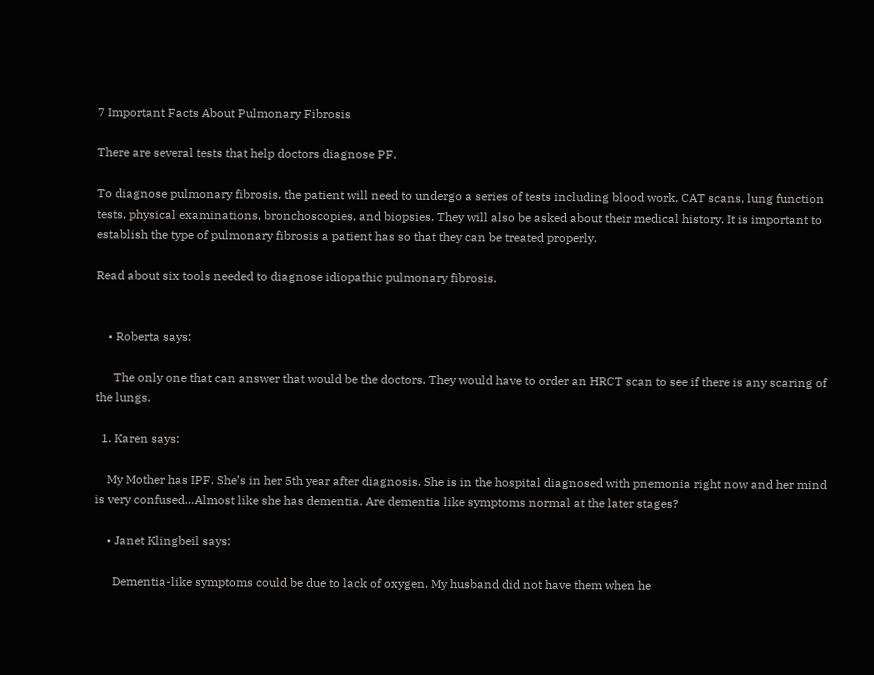7 Important Facts About Pulmonary Fibrosis

There are several tests that help doctors diagnose PF.

To diagnose pulmonary fibrosis, the patient will need to undergo a series of tests including blood work, CAT scans, lung function tests, physical examinations, bronchoscopies, and biopsies. They will also be asked about their medical history. It is important to establish the type of pulmonary fibrosis a patient has so that they can be treated properly.

Read about six tools needed to diagnose idiopathic pulmonary fibrosis.


    • Roberta says:

      The only one that can answer that would be the doctors. They would have to order an HRCT scan to see if there is any scaring of the lungs.

  1. Karen says:

    My Mother has IPF. She’s in her 5th year after diagnosis. She is in the hospital diagnosed with pnemonia right now and her mind is very confused…Almost like she has dementia. Are dementia like symptoms normal at the later stages?

    • Janet Klingbeil says:

      Dementia-like symptoms could be due to lack of oxygen. My husband did not have them when he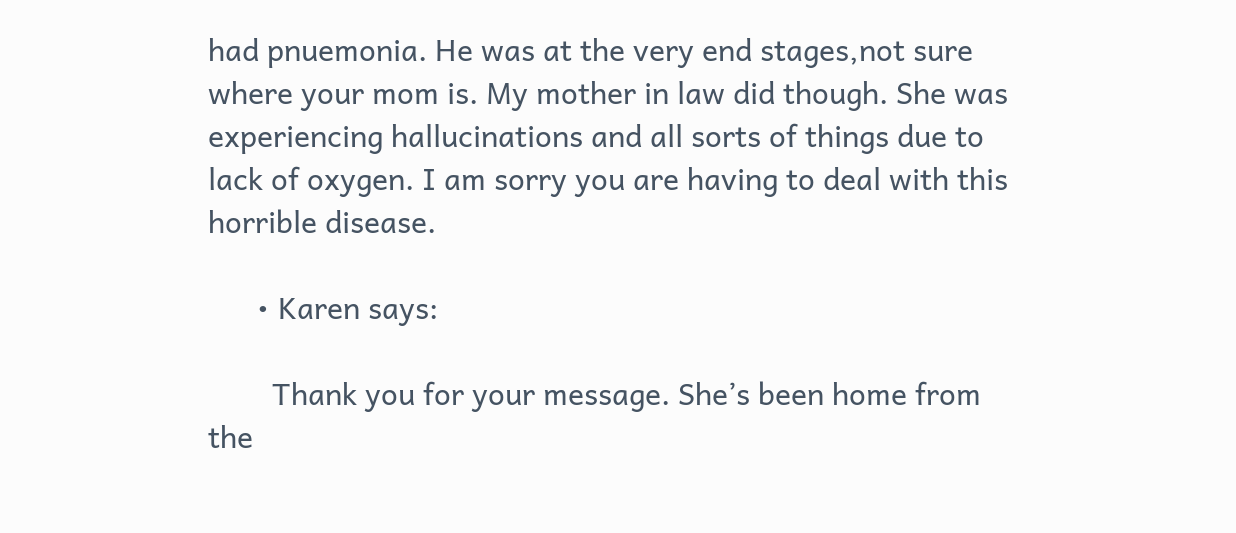had pnuemonia. He was at the very end stages,not sure where your mom is. My mother in law did though. She was experiencing hallucinations and all sorts of things due to lack of oxygen. I am sorry you are having to deal with this horrible disease.

      • Karen says:

        Thank you for your message. She’s been home from the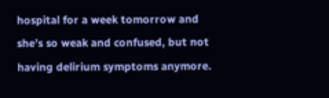hospital for a week tomorrow and she’s so weak and confused, but not having delirium symptoms anymore.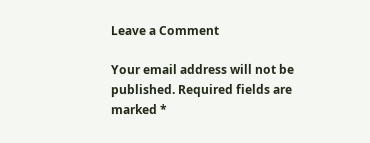Leave a Comment

Your email address will not be published. Required fields are marked *